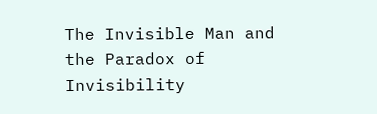The Invisible Man and the Paradox of Invisibility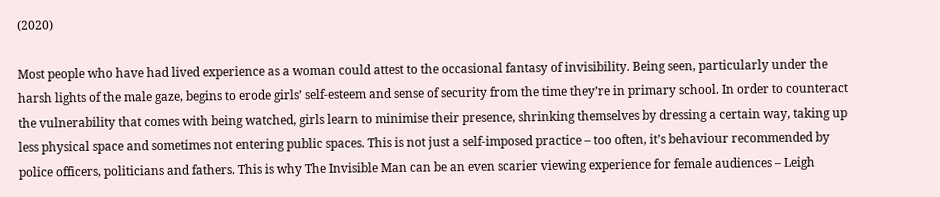(2020)

Most people who have had lived experience as a woman could attest to the occasional fantasy of invisibility. Being seen, particularly under the harsh lights of the male gaze, begins to erode girls’ self-esteem and sense of security from the time they’re in primary school. In order to counteract the vulnerability that comes with being watched, girls learn to minimise their presence, shrinking themselves by dressing a certain way, taking up less physical space and sometimes not entering public spaces. This is not just a self-imposed practice – too often, it’s behaviour recommended by police officers, politicians and fathers. This is why The Invisible Man can be an even scarier viewing experience for female audiences – Leigh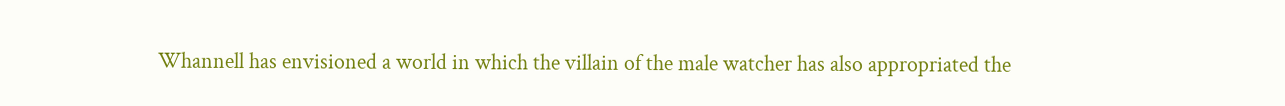Whannell has envisioned a world in which the villain of the male watcher has also appropriated the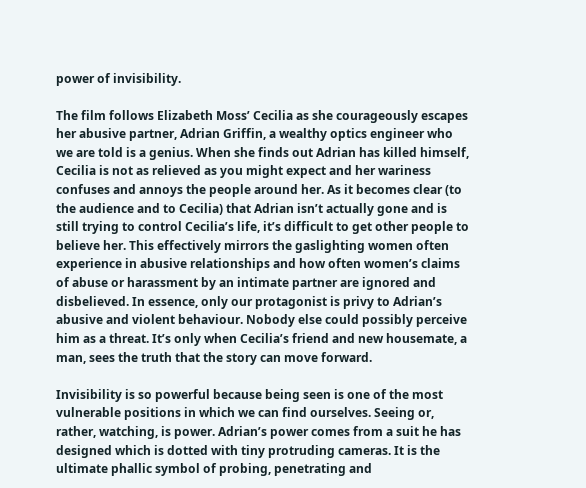power of invisibility.

The film follows Elizabeth Moss’ Cecilia as she courageously escapes her abusive partner, Adrian Griffin, a wealthy optics engineer who we are told is a genius. When she finds out Adrian has killed himself, Cecilia is not as relieved as you might expect and her wariness confuses and annoys the people around her. As it becomes clear (to the audience and to Cecilia) that Adrian isn’t actually gone and is still trying to control Cecilia’s life, it’s difficult to get other people to believe her. This effectively mirrors the gaslighting women often experience in abusive relationships and how often women’s claims of abuse or harassment by an intimate partner are ignored and disbelieved. In essence, only our protagonist is privy to Adrian’s abusive and violent behaviour. Nobody else could possibly perceive him as a threat. It’s only when Cecilia’s friend and new housemate, a man, sees the truth that the story can move forward.

Invisibility is so powerful because being seen is one of the most vulnerable positions in which we can find ourselves. Seeing or, rather, watching, is power. Adrian’s power comes from a suit he has designed which is dotted with tiny protruding cameras. It is the ultimate phallic symbol of probing, penetrating and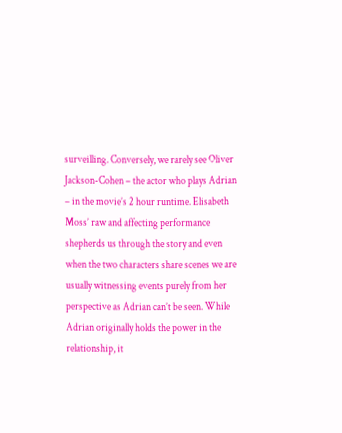surveilling. Conversely, we rarely see Oliver Jackson-Cohen – the actor who plays Adrian – in the movie’s 2 hour runtime. Elisabeth Moss’ raw and affecting performance shepherds us through the story and even when the two characters share scenes we are usually witnessing events purely from her perspective as Adrian can’t be seen. While Adrian originally holds the power in the relationship, it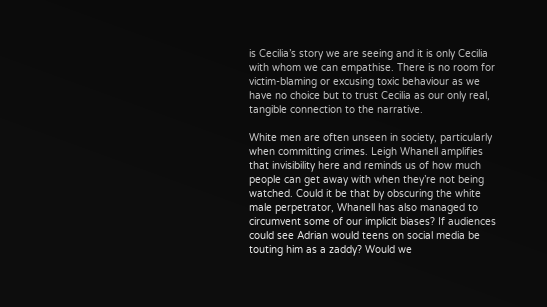is Cecilia’s story we are seeing and it is only Cecilia with whom we can empathise. There is no room for victim-blaming or excusing toxic behaviour as we have no choice but to trust Cecilia as our only real, tangible connection to the narrative.

White men are often unseen in society, particularly when committing crimes. Leigh Whanell amplifies that invisibility here and reminds us of how much people can get away with when they’re not being watched. Could it be that by obscuring the white male perpetrator, Whanell has also managed to circumvent some of our implicit biases? If audiences could see Adrian would teens on social media be touting him as a zaddy? Would we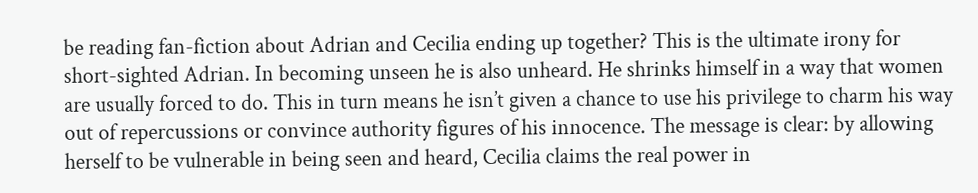be reading fan-fiction about Adrian and Cecilia ending up together? This is the ultimate irony for short-sighted Adrian. In becoming unseen he is also unheard. He shrinks himself in a way that women are usually forced to do. This in turn means he isn’t given a chance to use his privilege to charm his way out of repercussions or convince authority figures of his innocence. The message is clear: by allowing herself to be vulnerable in being seen and heard, Cecilia claims the real power in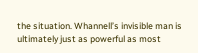the situation. Whannell’s invisible man is ultimately just as powerful as most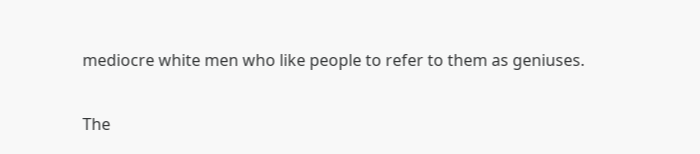mediocre white men who like people to refer to them as geniuses.

The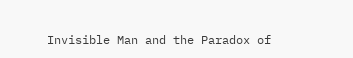Invisible Man and the Paradox of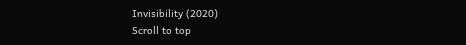Invisibility (2020)
Scroll to top